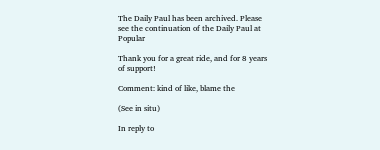The Daily Paul has been archived. Please see the continuation of the Daily Paul at Popular

Thank you for a great ride, and for 8 years of support!

Comment: kind of like, blame the

(See in situ)

In reply to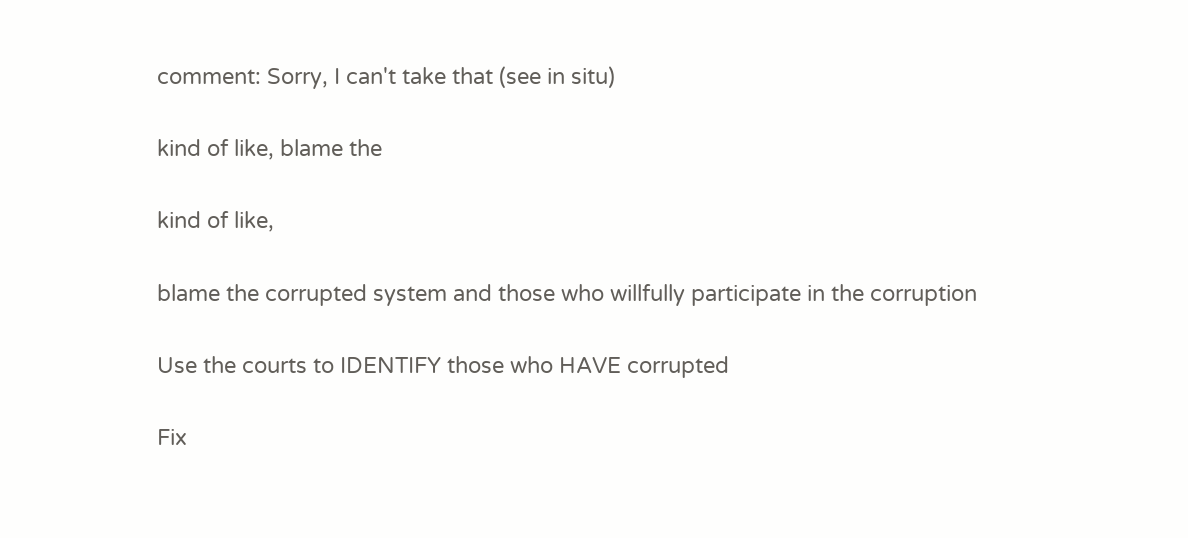comment: Sorry, I can't take that (see in situ)

kind of like, blame the

kind of like,

blame the corrupted system and those who willfully participate in the corruption

Use the courts to IDENTIFY those who HAVE corrupted

Fix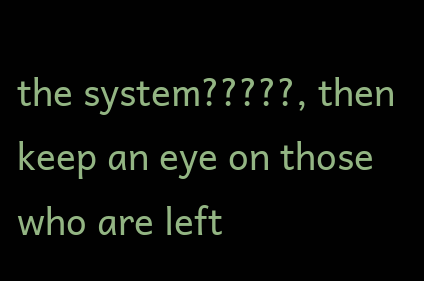the system?????, then keep an eye on those who are left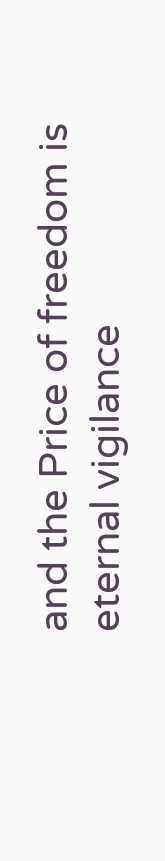and the Price of freedom is eternal vigilance